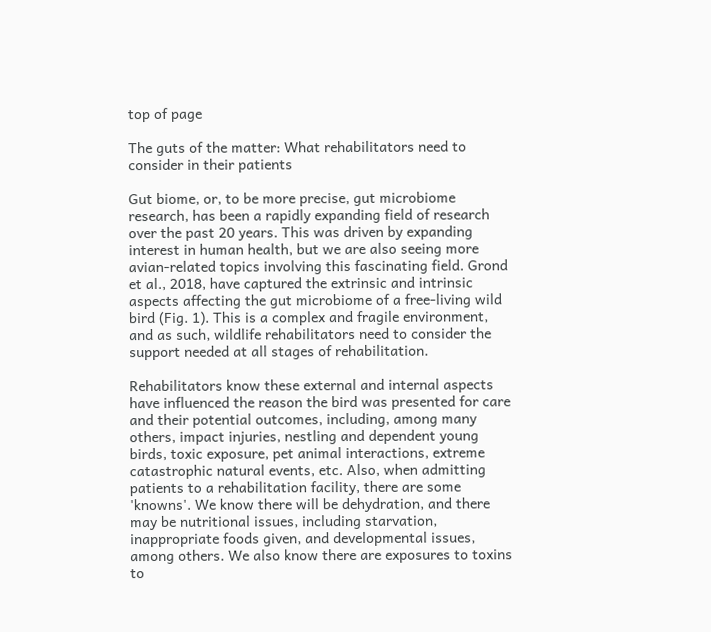top of page

The guts of the matter: What rehabilitators need to consider in their patients

Gut biome, or, to be more precise, gut microbiome research, has been a rapidly expanding field of research over the past 20 years. This was driven by expanding interest in human health, but we are also seeing more avian-related topics involving this fascinating field. Grond et al., 2018, have captured the extrinsic and intrinsic aspects affecting the gut microbiome of a free-living wild bird (Fig. 1). This is a complex and fragile environment, and as such, wildlife rehabilitators need to consider the support needed at all stages of rehabilitation.

Rehabilitators know these external and internal aspects have influenced the reason the bird was presented for care and their potential outcomes, including, among many others, impact injuries, nestling and dependent young birds, toxic exposure, pet animal interactions, extreme catastrophic natural events, etc. Also, when admitting patients to a rehabilitation facility, there are some 'knowns'. We know there will be dehydration, and there may be nutritional issues, including starvation, inappropriate foods given, and developmental issues, among others. We also know there are exposures to toxins to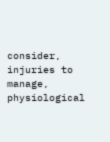consider, injuries to manage, physiological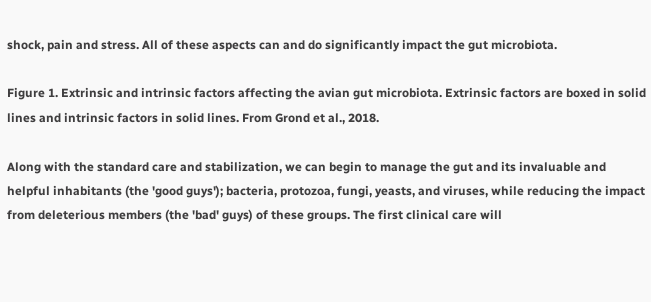shock, pain and stress. All of these aspects can and do significantly impact the gut microbiota.

Figure 1. Extrinsic and intrinsic factors affecting the avian gut microbiota. Extrinsic factors are boxed in solid lines and intrinsic factors in solid lines. From Grond et al., 2018.

Along with the standard care and stabilization, we can begin to manage the gut and its invaluable and helpful inhabitants (the 'good guys'); bacteria, protozoa, fungi, yeasts, and viruses, while reducing the impact from deleterious members (the 'bad' guys) of these groups. The first clinical care will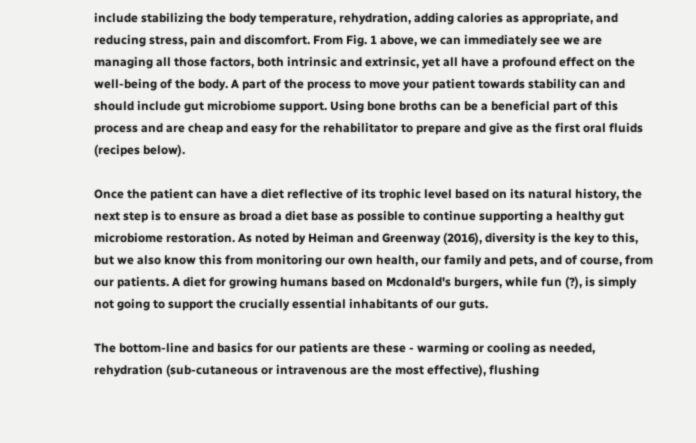include stabilizing the body temperature, rehydration, adding calories as appropriate, and reducing stress, pain and discomfort. From Fig. 1 above, we can immediately see we are managing all those factors, both intrinsic and extrinsic, yet all have a profound effect on the well-being of the body. A part of the process to move your patient towards stability can and should include gut microbiome support. Using bone broths can be a beneficial part of this process and are cheap and easy for the rehabilitator to prepare and give as the first oral fluids (recipes below).

Once the patient can have a diet reflective of its trophic level based on its natural history, the next step is to ensure as broad a diet base as possible to continue supporting a healthy gut microbiome restoration. As noted by Heiman and Greenway (2016), diversity is the key to this, but we also know this from monitoring our own health, our family and pets, and of course, from our patients. A diet for growing humans based on Mcdonald's burgers, while fun (?), is simply not going to support the crucially essential inhabitants of our guts.

The bottom-line and basics for our patients are these - warming or cooling as needed, rehydration (sub-cutaneous or intravenous are the most effective), flushing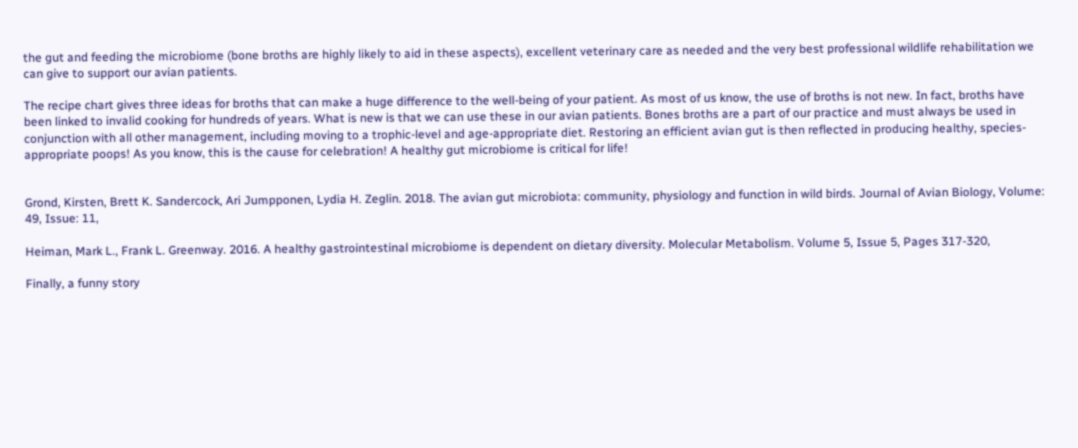the gut and feeding the microbiome (bone broths are highly likely to aid in these aspects), excellent veterinary care as needed and the very best professional wildlife rehabilitation we can give to support our avian patients.

The recipe chart gives three ideas for broths that can make a huge difference to the well-being of your patient. As most of us know, the use of broths is not new. In fact, broths have been linked to invalid cooking for hundreds of years. What is new is that we can use these in our avian patients. Bones broths are a part of our practice and must always be used in conjunction with all other management, including moving to a trophic-level and age-appropriate diet. Restoring an efficient avian gut is then reflected in producing healthy, species-appropriate poops! As you know, this is the cause for celebration! A healthy gut microbiome is critical for life!


Grond, Kirsten, Brett K. Sandercock, Ari Jumpponen, Lydia H. Zeglin. 2018. The avian gut microbiota: community, physiology and function in wild birds. Journal of Avian Biology, Volume: 49, Issue: 11,

Heiman, Mark L., Frank L. Greenway. 2016. A healthy gastrointestinal microbiome is dependent on dietary diversity. Molecular Metabolism. Volume 5, Issue 5, Pages 317-320,

Finally, a funny story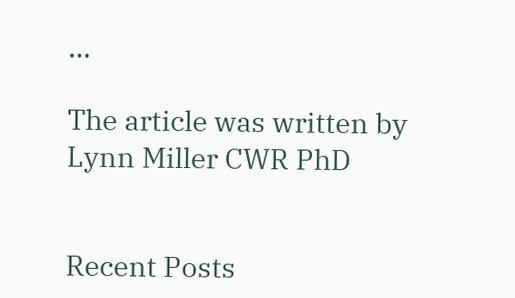…

The article was written by Lynn Miller CWR PhD


Recent Posts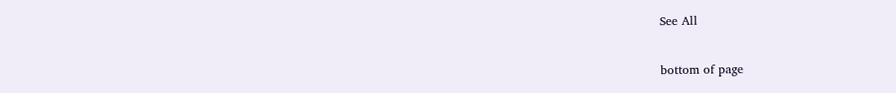See All


bottom of page